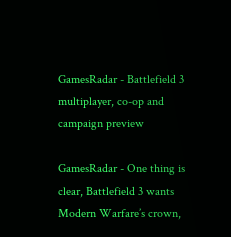GamesRadar - Battlefield 3 multiplayer, co-op and campaign preview

GamesRadar - One thing is clear, Battlefield 3 wants Modern Warfare’s crown,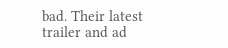bad. Their latest trailer and ad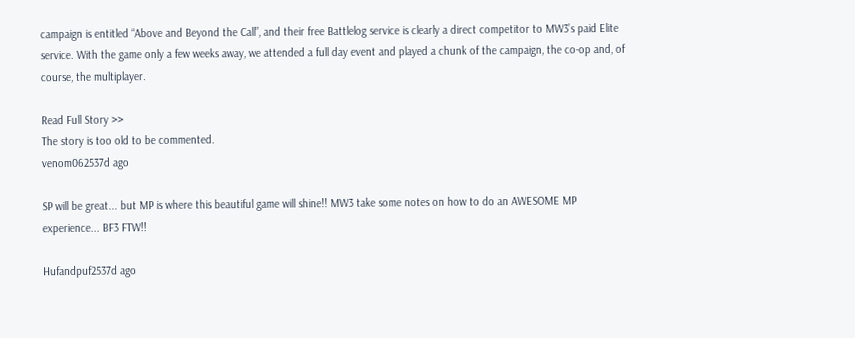campaign is entitled “Above and Beyond the Call”, and their free Battlelog service is clearly a direct competitor to MW3’s paid Elite service. With the game only a few weeks away, we attended a full day event and played a chunk of the campaign, the co-op and, of course, the multiplayer.

Read Full Story >>
The story is too old to be commented.
venom062537d ago

SP will be great... but MP is where this beautiful game will shine!! MW3 take some notes on how to do an AWESOME MP experience... BF3 FTW!!

Hufandpuf2537d ago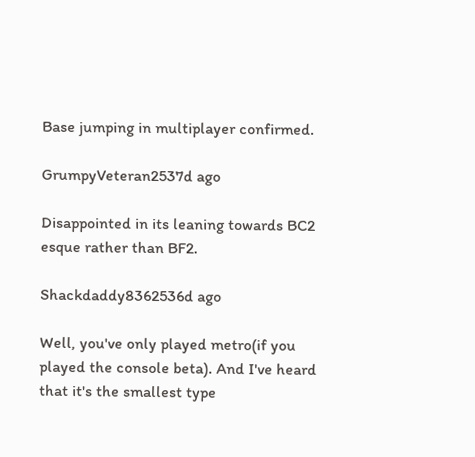Base jumping in multiplayer confirmed.

GrumpyVeteran2537d ago

Disappointed in its leaning towards BC2 esque rather than BF2.

Shackdaddy8362536d ago

Well, you've only played metro(if you played the console beta). And I've heard that it's the smallest type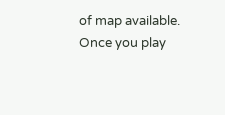of map available. Once you play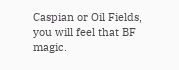Caspian or Oil Fields, you will feel that BF magic.